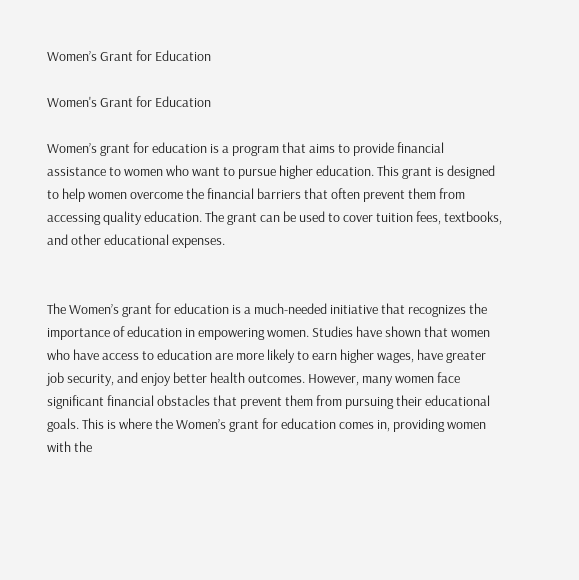Women’s Grant for Education

Women's Grant for Education

Women’s grant for education is a program that aims to provide financial assistance to women who want to pursue higher education. This grant is designed to help women overcome the financial barriers that often prevent them from accessing quality education. The grant can be used to cover tuition fees, textbooks, and other educational expenses.


The Women’s grant for education is a much-needed initiative that recognizes the importance of education in empowering women. Studies have shown that women who have access to education are more likely to earn higher wages, have greater job security, and enjoy better health outcomes. However, many women face significant financial obstacles that prevent them from pursuing their educational goals. This is where the Women’s grant for education comes in, providing women with the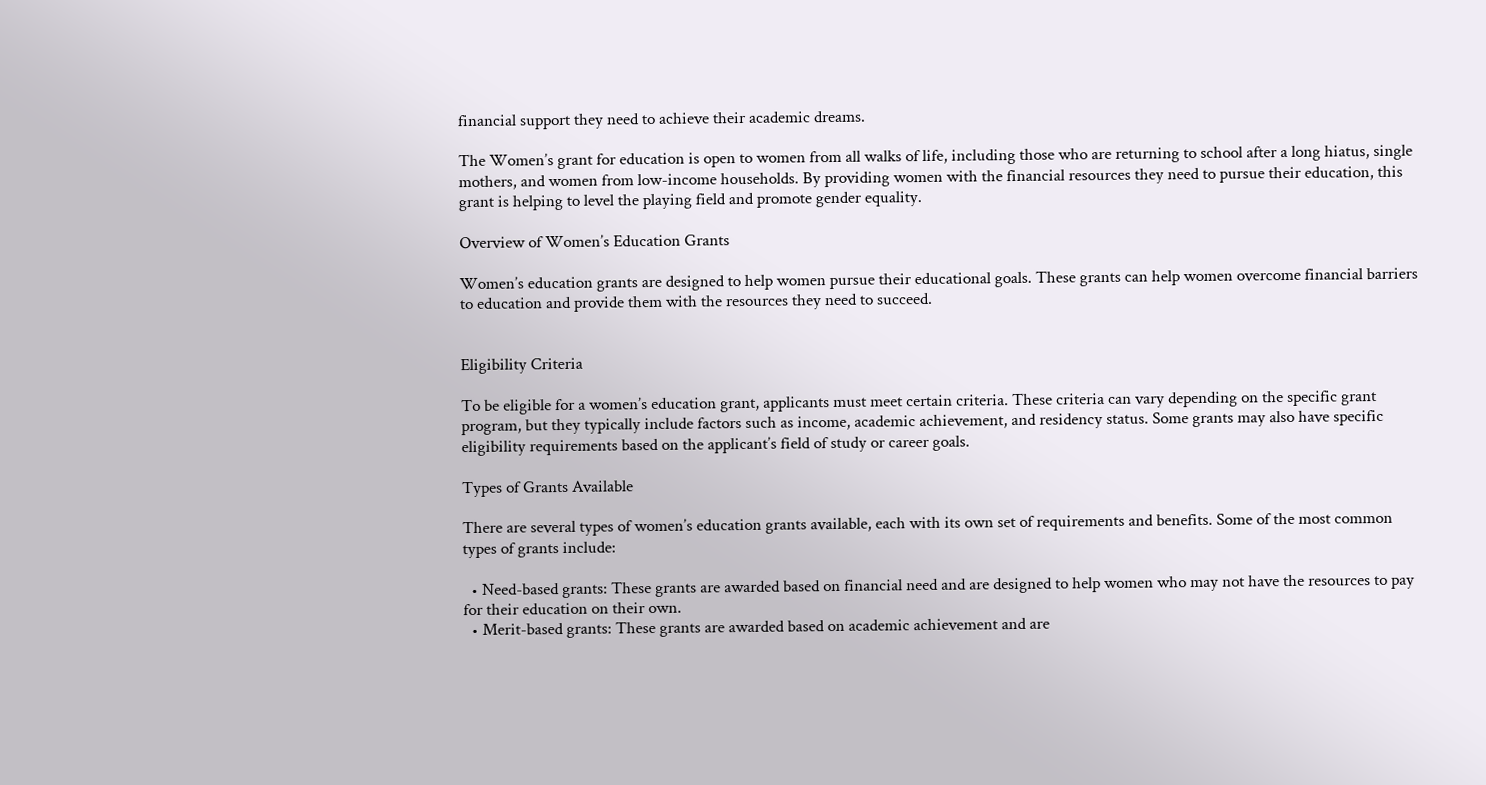financial support they need to achieve their academic dreams.

The Women’s grant for education is open to women from all walks of life, including those who are returning to school after a long hiatus, single mothers, and women from low-income households. By providing women with the financial resources they need to pursue their education, this grant is helping to level the playing field and promote gender equality.

Overview of Women’s Education Grants

Women’s education grants are designed to help women pursue their educational goals. These grants can help women overcome financial barriers to education and provide them with the resources they need to succeed.


Eligibility Criteria

To be eligible for a women’s education grant, applicants must meet certain criteria. These criteria can vary depending on the specific grant program, but they typically include factors such as income, academic achievement, and residency status. Some grants may also have specific eligibility requirements based on the applicant’s field of study or career goals.

Types of Grants Available

There are several types of women’s education grants available, each with its own set of requirements and benefits. Some of the most common types of grants include:

  • Need-based grants: These grants are awarded based on financial need and are designed to help women who may not have the resources to pay for their education on their own.
  • Merit-based grants: These grants are awarded based on academic achievement and are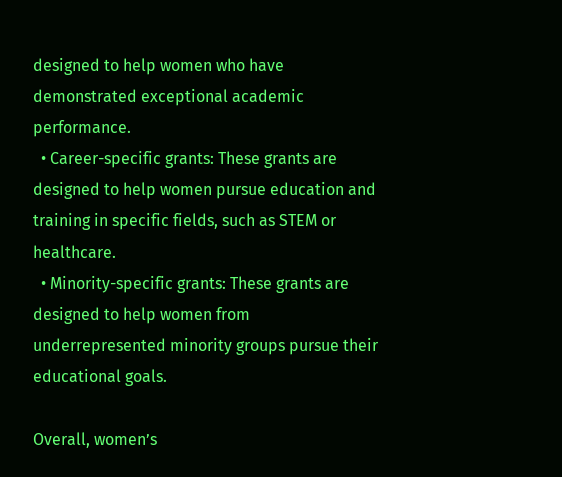designed to help women who have demonstrated exceptional academic performance.
  • Career-specific grants: These grants are designed to help women pursue education and training in specific fields, such as STEM or healthcare.
  • Minority-specific grants: These grants are designed to help women from underrepresented minority groups pursue their educational goals.

Overall, women’s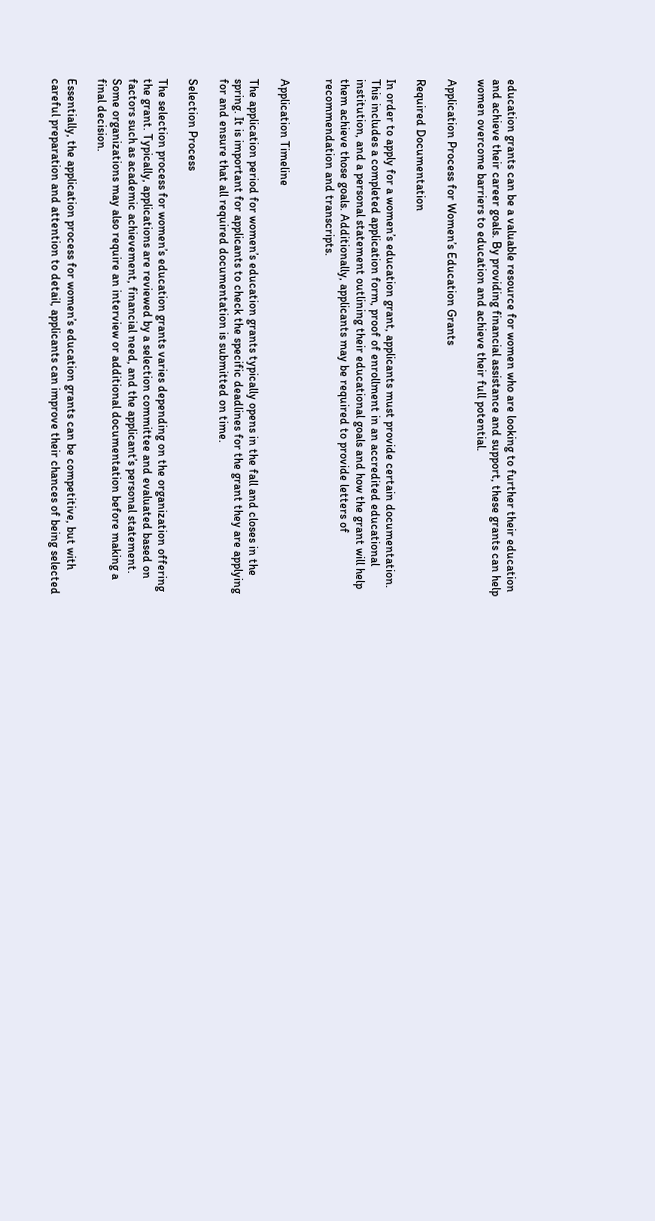education grants can be a valuable resource for women who are looking to further their education and achieve their career goals. By providing financial assistance and support, these grants can help women overcome barriers to education and achieve their full potential.

Application Process for Women’s Education Grants

Required Documentation

In order to apply for a women’s education grant, applicants must provide certain documentation. This includes a completed application form, proof of enrollment in an accredited educational institution, and a personal statement outlining their educational goals and how the grant will help them achieve those goals. Additionally, applicants may be required to provide letters of recommendation and transcripts.


Application Timeline

The application period for women’s education grants typically opens in the fall and closes in the spring. It is important for applicants to check the specific deadlines for the grant they are applying for and ensure that all required documentation is submitted on time.

Selection Process

The selection process for women’s education grants varies depending on the organization offering the grant. Typically, applications are reviewed by a selection committee and evaluated based on factors such as academic achievement, financial need, and the applicant’s personal statement. Some organizations may also require an interview or additional documentation before making a final decision.

Essentially, the application process for women’s education grants can be competitive, but with careful preparation and attention to detail, applicants can improve their chances of being selected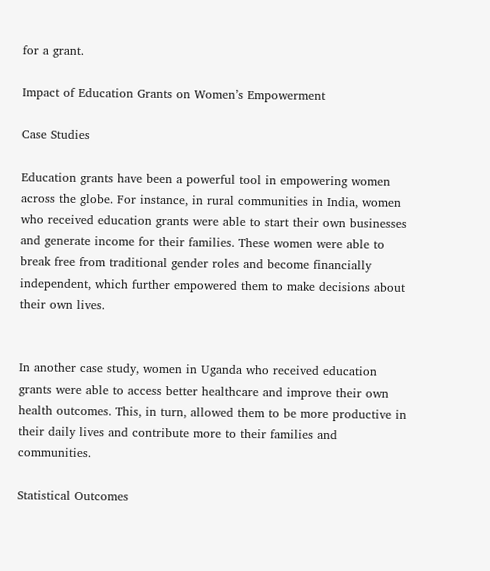for a grant.

Impact of Education Grants on Women’s Empowerment

Case Studies

Education grants have been a powerful tool in empowering women across the globe. For instance, in rural communities in India, women who received education grants were able to start their own businesses and generate income for their families. These women were able to break free from traditional gender roles and become financially independent, which further empowered them to make decisions about their own lives.


In another case study, women in Uganda who received education grants were able to access better healthcare and improve their own health outcomes. This, in turn, allowed them to be more productive in their daily lives and contribute more to their families and communities.

Statistical Outcomes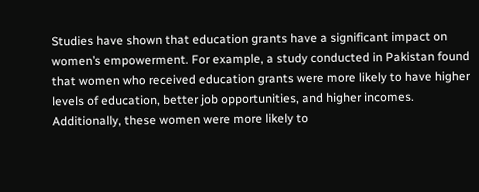Studies have shown that education grants have a significant impact on women’s empowerment. For example, a study conducted in Pakistan found that women who received education grants were more likely to have higher levels of education, better job opportunities, and higher incomes. Additionally, these women were more likely to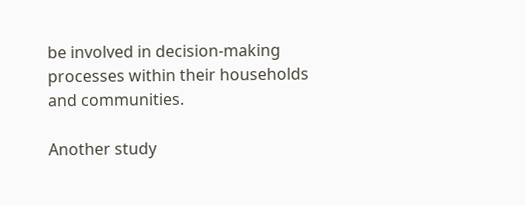be involved in decision-making processes within their households and communities.

Another study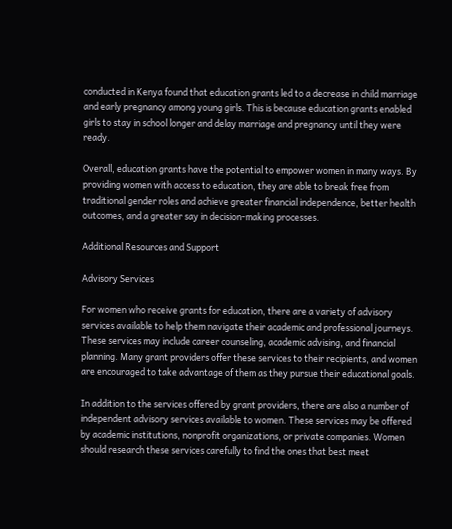conducted in Kenya found that education grants led to a decrease in child marriage and early pregnancy among young girls. This is because education grants enabled girls to stay in school longer and delay marriage and pregnancy until they were ready.

Overall, education grants have the potential to empower women in many ways. By providing women with access to education, they are able to break free from traditional gender roles and achieve greater financial independence, better health outcomes, and a greater say in decision-making processes.

Additional Resources and Support

Advisory Services

For women who receive grants for education, there are a variety of advisory services available to help them navigate their academic and professional journeys. These services may include career counseling, academic advising, and financial planning. Many grant providers offer these services to their recipients, and women are encouraged to take advantage of them as they pursue their educational goals.

In addition to the services offered by grant providers, there are also a number of independent advisory services available to women. These services may be offered by academic institutions, nonprofit organizations, or private companies. Women should research these services carefully to find the ones that best meet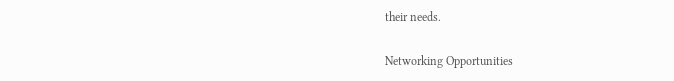their needs.

Networking Opportunities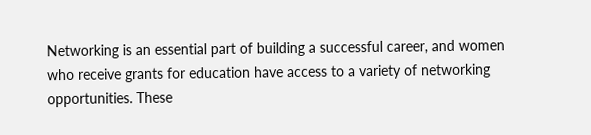Networking is an essential part of building a successful career, and women who receive grants for education have access to a variety of networking opportunities. These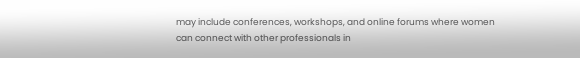may include conferences, workshops, and online forums where women can connect with other professionals in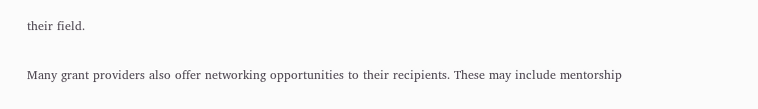their field.

Many grant providers also offer networking opportunities to their recipients. These may include mentorship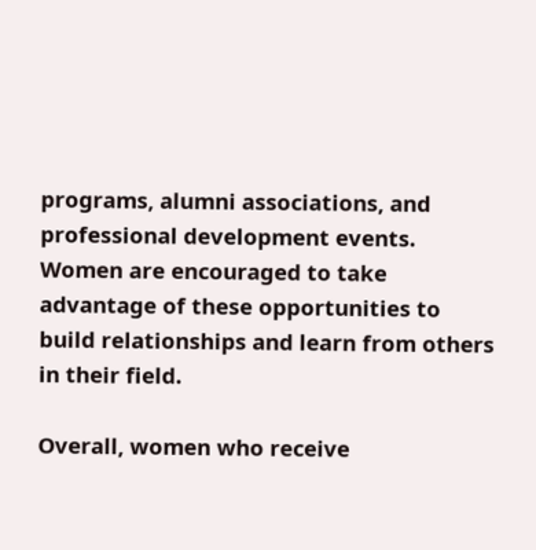programs, alumni associations, and professional development events. Women are encouraged to take advantage of these opportunities to build relationships and learn from others in their field.

Overall, women who receive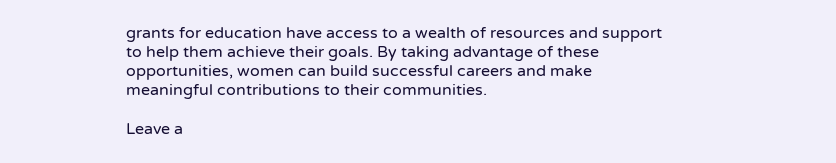grants for education have access to a wealth of resources and support to help them achieve their goals. By taking advantage of these opportunities, women can build successful careers and make meaningful contributions to their communities.

Leave a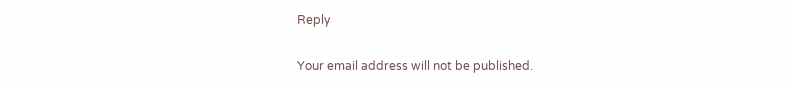Reply

Your email address will not be published.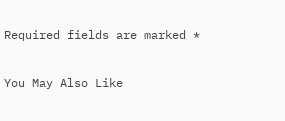Required fields are marked *

You May Also Like